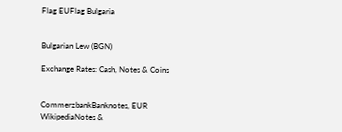Flag EUFlag Bulgaria


Bulgarian Lew (BGN)

Exchange Rates: Cash, Notes & Coins


CommerzbankBanknotes, EUR
WikipediaNotes &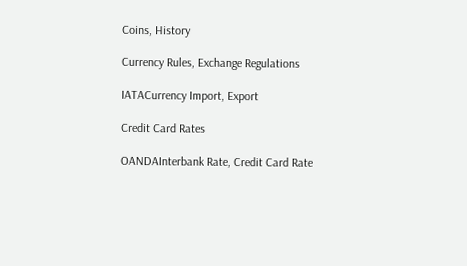Coins, History

Currency Rules, Exchange Regulations

IATACurrency Import, Export

Credit Card Rates

OANDAInterbank Rate, Credit Card Rate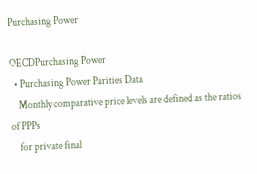Purchasing Power

OECDPurchasing Power
  • Purchasing Power Parities Data
    Monthly comparative price levels are defined as the ratios of PPPs
    for private final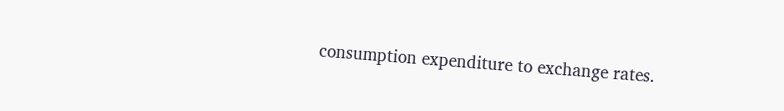consumption expenditure to exchange rates.